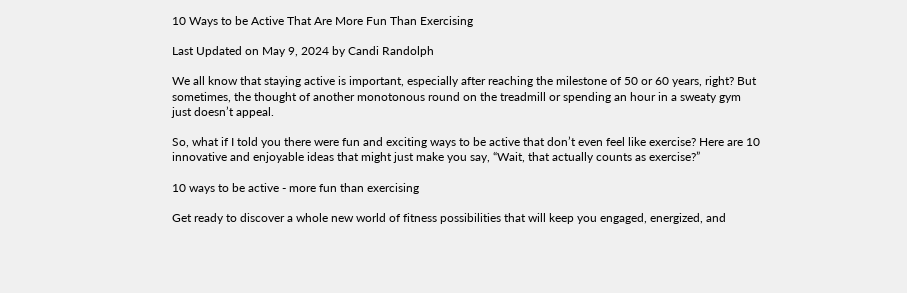10 Ways to be Active That Are More Fun Than Exercising

Last Updated on May 9, 2024 by Candi Randolph

We all know that staying active is important, especially after reaching the milestone of 50 or 60 years, right? But sometimes, the thought of another monotonous round on the treadmill or spending an hour in a sweaty gym just doesn’t appeal.

So, what if I told you there were fun and exciting ways to be active that don’t even feel like exercise? Here are 10 innovative and enjoyable ideas that might just make you say, “Wait, that actually counts as exercise?”

10 ways to be active - more fun than exercising

Get ready to discover a whole new world of fitness possibilities that will keep you engaged, energized, and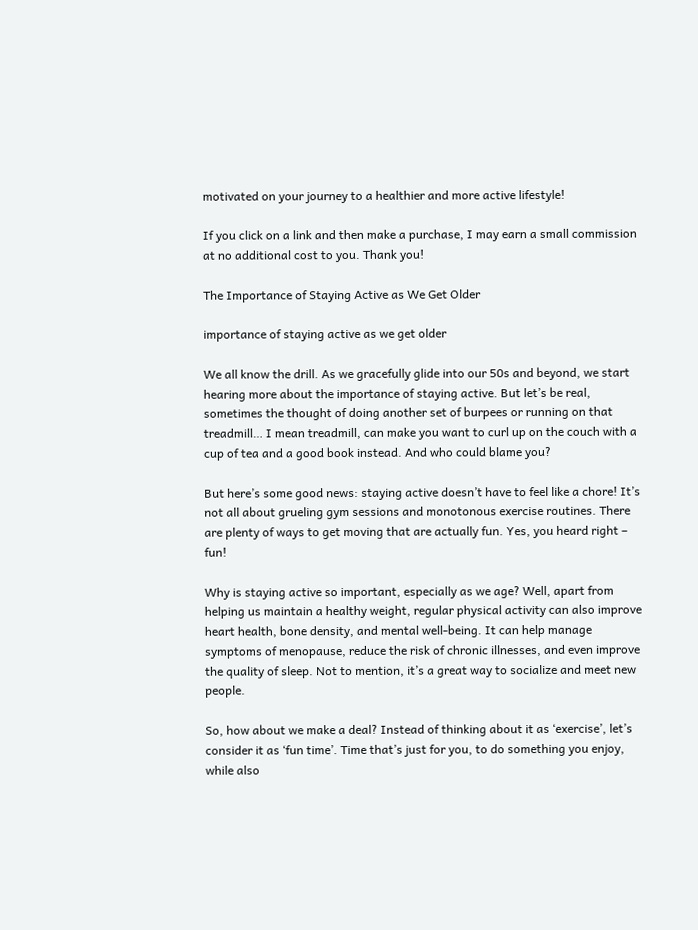motivated on your journey to a healthier and more active lifestyle!

If you click on a link and then make a purchase, I may earn a small commission at no additional cost to you. Thank you!

The Importance of Staying Active as We Get Older

importance of staying active as we get older

We all know the drill. As we gracefully glide into our 50s and beyond, we start hearing more about the importance of staying active. But let’s be real, sometimes the thought of doing another set of burpees or running on that treadmill… I mean treadmill, can make you want to curl up on the couch with a cup of tea and a good book instead. And who could blame you?

But here’s some good news: staying active doesn’t have to feel like a chore! It’s not all about grueling gym sessions and monotonous exercise routines. There are plenty of ways to get moving that are actually fun. Yes, you heard right – fun!

Why is staying active so important, especially as we age? Well, apart from helping us maintain a healthy weight, regular physical activity can also improve heart health, bone density, and mental well-being. It can help manage symptoms of menopause, reduce the risk of chronic illnesses, and even improve the quality of sleep. Not to mention, it’s a great way to socialize and meet new people.

So, how about we make a deal? Instead of thinking about it as ‘exercise’, let’s consider it as ‘fun time’. Time that’s just for you, to do something you enjoy, while also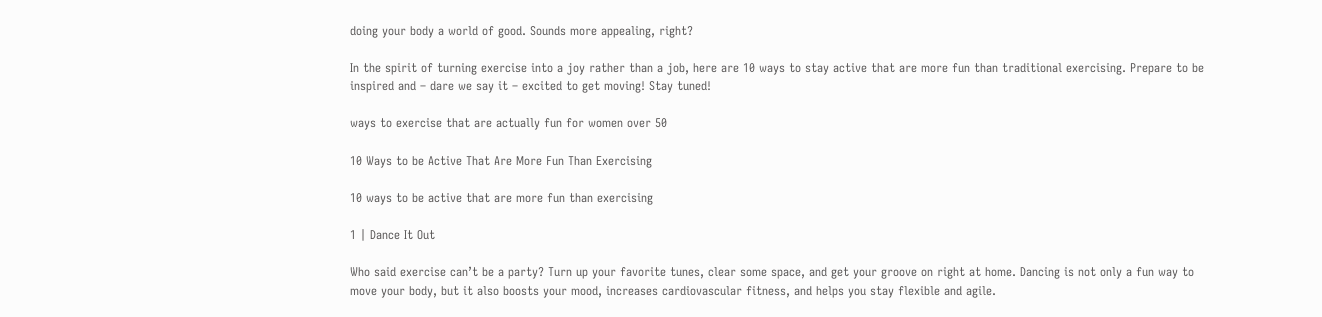doing your body a world of good. Sounds more appealing, right?

In the spirit of turning exercise into a joy rather than a job, here are 10 ways to stay active that are more fun than traditional exercising. Prepare to be inspired and – dare we say it – excited to get moving! Stay tuned!

ways to exercise that are actually fun for women over 50

10 Ways to be Active That Are More Fun Than Exercising

10 ways to be active that are more fun than exercising

1 | Dance It Out

Who said exercise can’t be a party? Turn up your favorite tunes, clear some space, and get your groove on right at home. Dancing is not only a fun way to move your body, but it also boosts your mood, increases cardiovascular fitness, and helps you stay flexible and agile.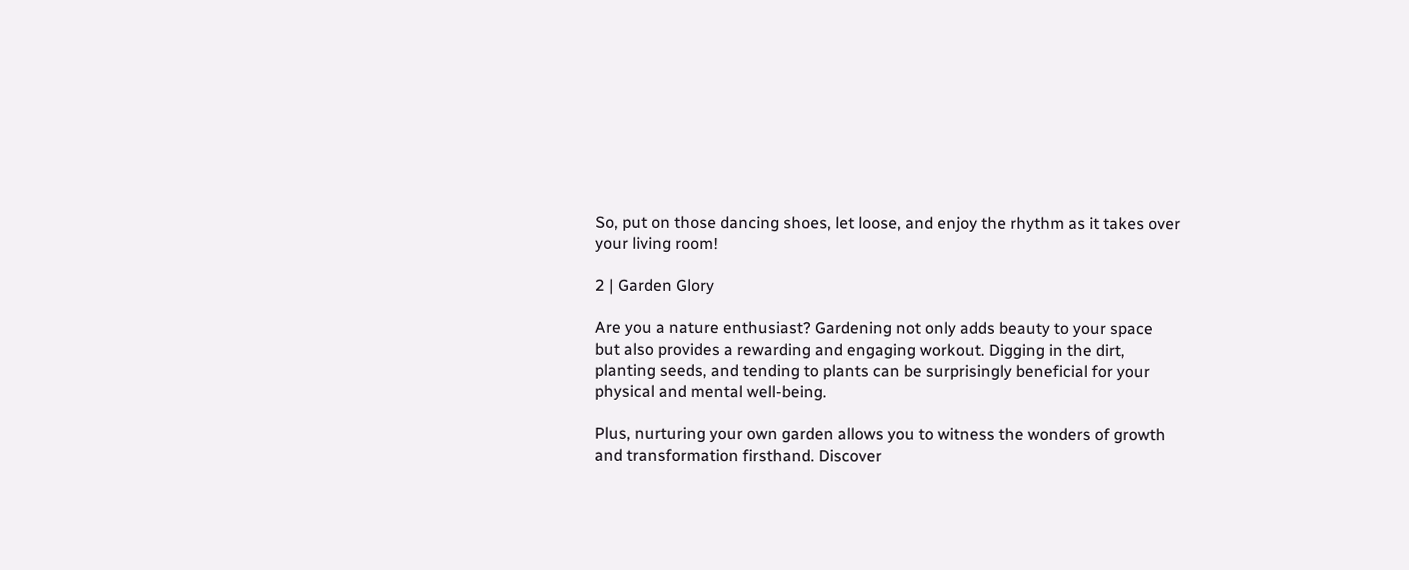So, put on those dancing shoes, let loose, and enjoy the rhythm as it takes over your living room!

2 | Garden Glory

Are you a nature enthusiast? Gardening not only adds beauty to your space but also provides a rewarding and engaging workout. Digging in the dirt, planting seeds, and tending to plants can be surprisingly beneficial for your physical and mental well-being.

Plus, nurturing your own garden allows you to witness the wonders of growth and transformation firsthand. Discover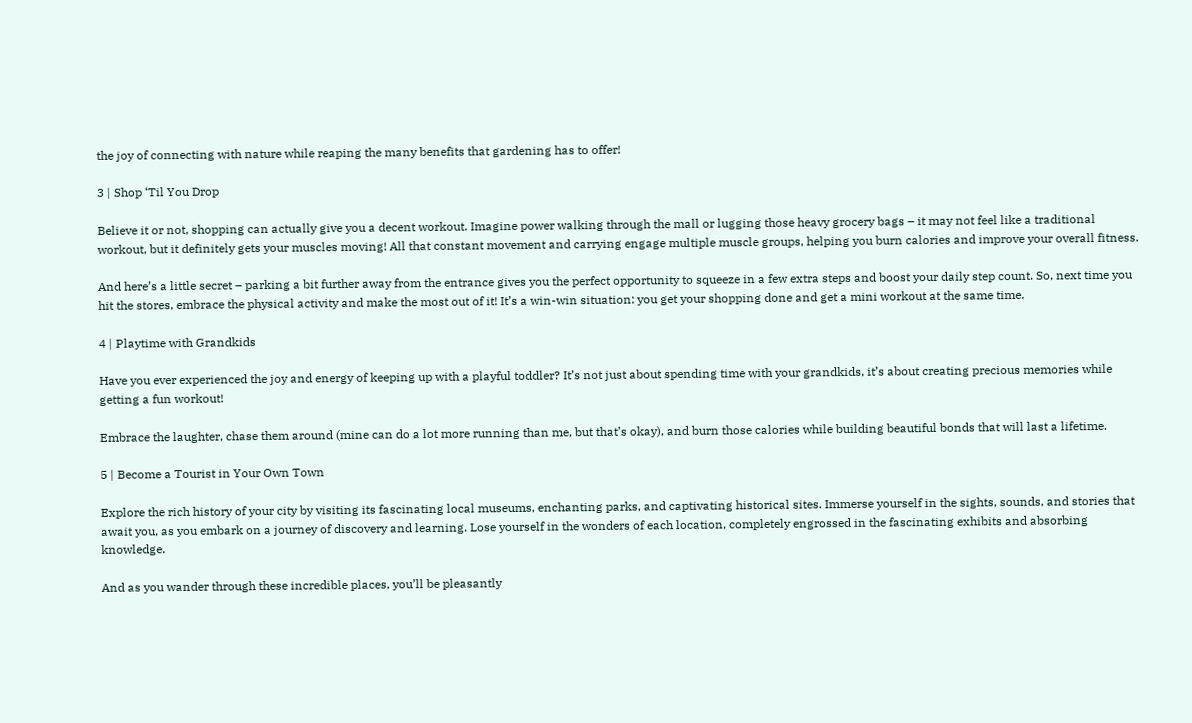the joy of connecting with nature while reaping the many benefits that gardening has to offer!

3 | Shop ‘Til You Drop

Believe it or not, shopping can actually give you a decent workout. Imagine power walking through the mall or lugging those heavy grocery bags – it may not feel like a traditional workout, but it definitely gets your muscles moving! All that constant movement and carrying engage multiple muscle groups, helping you burn calories and improve your overall fitness.

And here’s a little secret – parking a bit further away from the entrance gives you the perfect opportunity to squeeze in a few extra steps and boost your daily step count. So, next time you hit the stores, embrace the physical activity and make the most out of it! It’s a win-win situation: you get your shopping done and get a mini workout at the same time.

4 | Playtime with Grandkids

Have you ever experienced the joy and energy of keeping up with a playful toddler? It’s not just about spending time with your grandkids, it’s about creating precious memories while getting a fun workout!

Embrace the laughter, chase them around (mine can do a lot more running than me, but that’s okay), and burn those calories while building beautiful bonds that will last a lifetime.

5 | Become a Tourist in Your Own Town

Explore the rich history of your city by visiting its fascinating local museums, enchanting parks, and captivating historical sites. Immerse yourself in the sights, sounds, and stories that await you, as you embark on a journey of discovery and learning. Lose yourself in the wonders of each location, completely engrossed in the fascinating exhibits and absorbing knowledge.

And as you wander through these incredible places, you’ll be pleasantly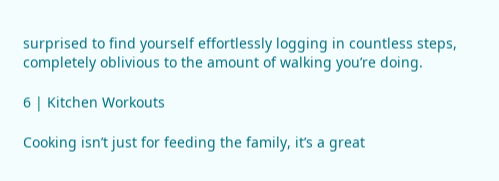surprised to find yourself effortlessly logging in countless steps, completely oblivious to the amount of walking you’re doing.

6 | Kitchen Workouts

Cooking isn’t just for feeding the family, it’s a great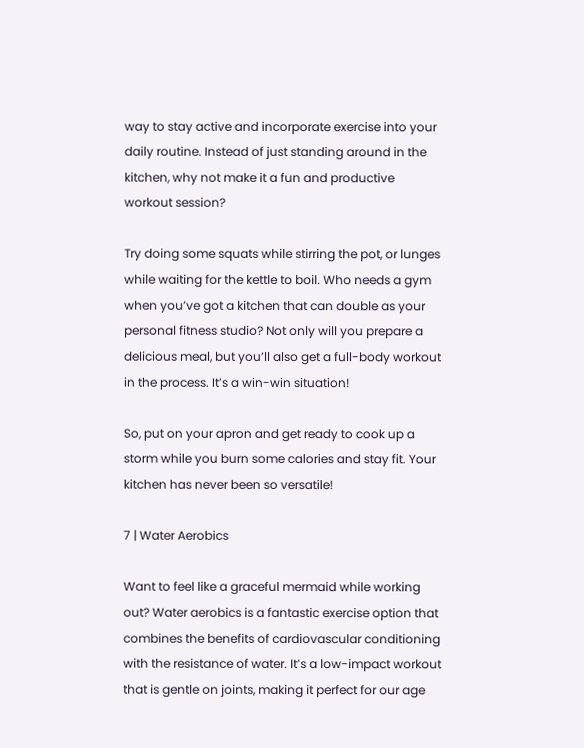way to stay active and incorporate exercise into your daily routine. Instead of just standing around in the kitchen, why not make it a fun and productive workout session?

Try doing some squats while stirring the pot, or lunges while waiting for the kettle to boil. Who needs a gym when you’ve got a kitchen that can double as your personal fitness studio? Not only will you prepare a delicious meal, but you’ll also get a full-body workout in the process. It’s a win-win situation!

So, put on your apron and get ready to cook up a storm while you burn some calories and stay fit. Your kitchen has never been so versatile!

7 | Water Aerobics

Want to feel like a graceful mermaid while working out? Water aerobics is a fantastic exercise option that combines the benefits of cardiovascular conditioning with the resistance of water. It’s a low-impact workout that is gentle on joints, making it perfect for our age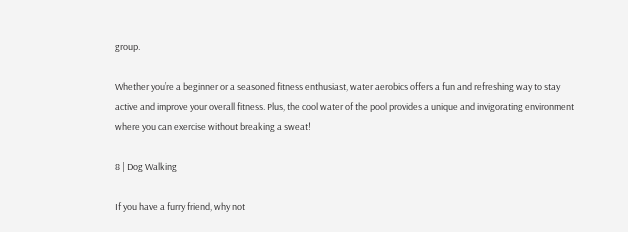group.

Whether you’re a beginner or a seasoned fitness enthusiast, water aerobics offers a fun and refreshing way to stay active and improve your overall fitness. Plus, the cool water of the pool provides a unique and invigorating environment where you can exercise without breaking a sweat!

8 | Dog Walking

If you have a furry friend, why not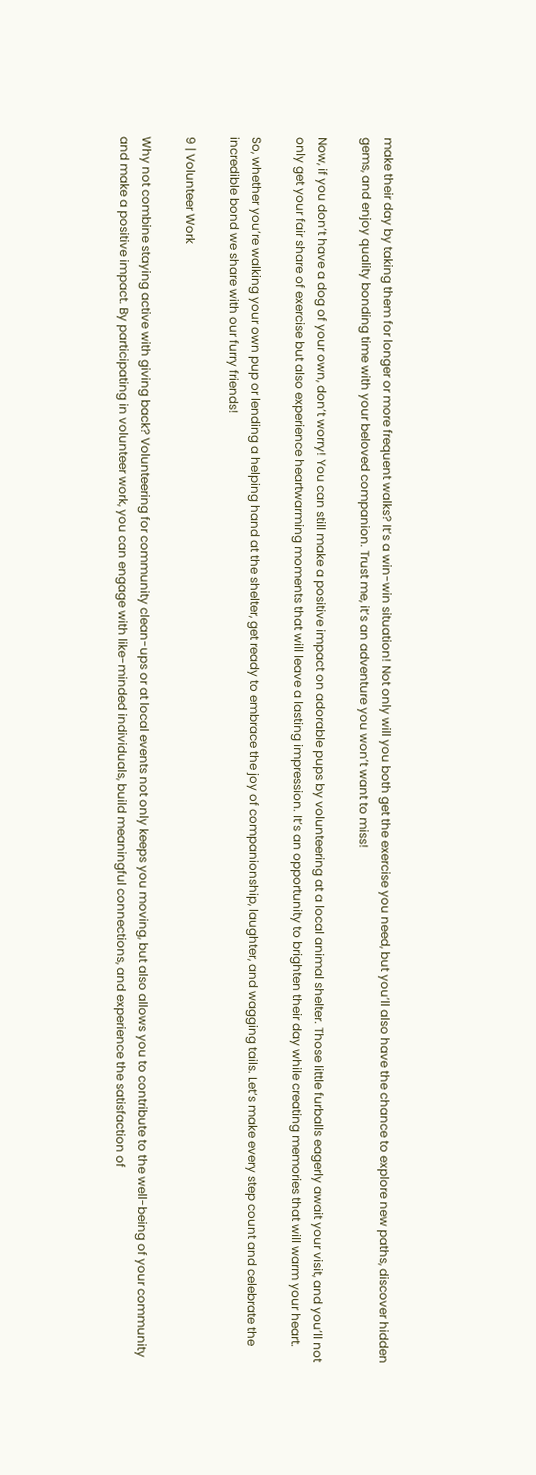make their day by taking them for longer or more frequent walks? It’s a win-win situation! Not only will you both get the exercise you need, but you’ll also have the chance to explore new paths, discover hidden gems, and enjoy quality bonding time with your beloved companion. Trust me, it’s an adventure you won’t want to miss!

Now, if you don’t have a dog of your own, don’t worry! You can still make a positive impact on adorable pups by volunteering at a local animal shelter. Those little furballs eagerly await your visit, and you’ll not only get your fair share of exercise but also experience heartwarming moments that will leave a lasting impression. It’s an opportunity to brighten their day while creating memories that will warm your heart.

So, whether you’re walking your own pup or lending a helping hand at the shelter, get ready to embrace the joy of companionship, laughter, and wagging tails. Let’s make every step count and celebrate the incredible bond we share with our furry friends!

9 | Volunteer Work

Why not combine staying active with giving back? Volunteering for community clean-ups or at local events not only keeps you moving, but also allows you to contribute to the well-being of your community and make a positive impact. By participating in volunteer work, you can engage with like-minded individuals, build meaningful connections, and experience the satisfaction of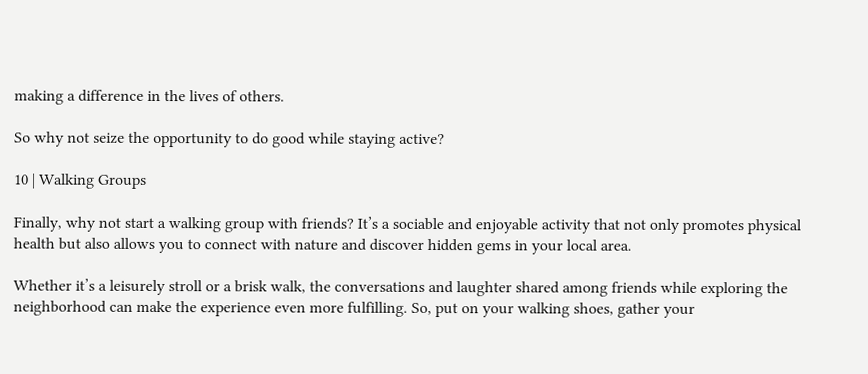making a difference in the lives of others.

So why not seize the opportunity to do good while staying active?

10 | Walking Groups

Finally, why not start a walking group with friends? It’s a sociable and enjoyable activity that not only promotes physical health but also allows you to connect with nature and discover hidden gems in your local area.

Whether it’s a leisurely stroll or a brisk walk, the conversations and laughter shared among friends while exploring the neighborhood can make the experience even more fulfilling. So, put on your walking shoes, gather your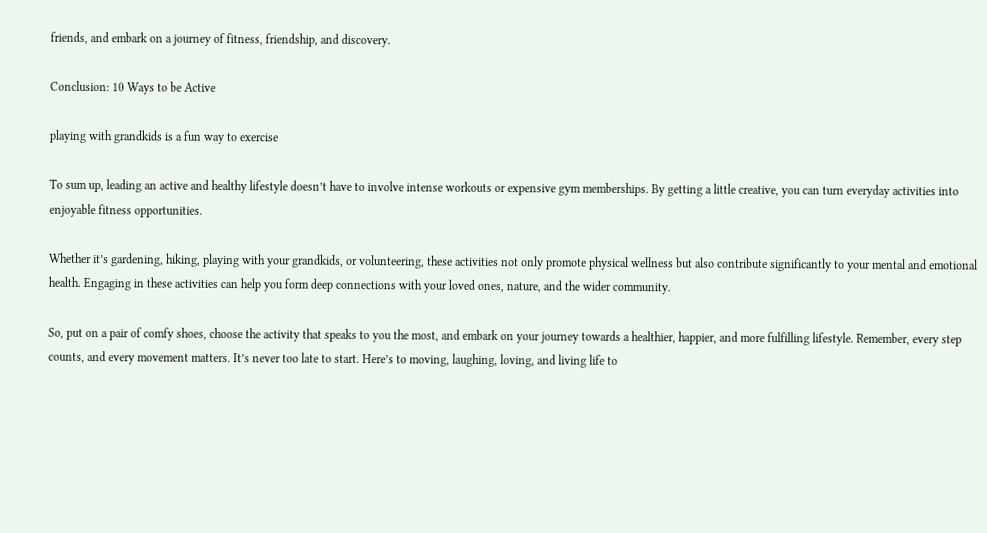friends, and embark on a journey of fitness, friendship, and discovery.

Conclusion: 10 Ways to be Active

playing with grandkids is a fun way to exercise

To sum up, leading an active and healthy lifestyle doesn’t have to involve intense workouts or expensive gym memberships. By getting a little creative, you can turn everyday activities into enjoyable fitness opportunities.

Whether it’s gardening, hiking, playing with your grandkids, or volunteering, these activities not only promote physical wellness but also contribute significantly to your mental and emotional health. Engaging in these activities can help you form deep connections with your loved ones, nature, and the wider community.

So, put on a pair of comfy shoes, choose the activity that speaks to you the most, and embark on your journey towards a healthier, happier, and more fulfilling lifestyle. Remember, every step counts, and every movement matters. It’s never too late to start. Here’s to moving, laughing, loving, and living life to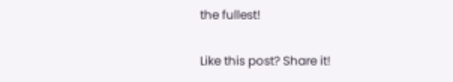the fullest!

Like this post? Share it!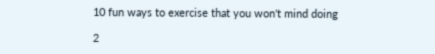10 fun ways to exercise that you won't mind doing

2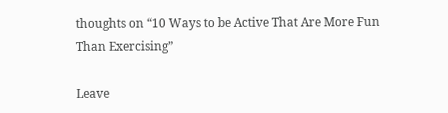thoughts on “10 Ways to be Active That Are More Fun Than Exercising”

Leave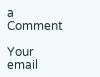a Comment

Your email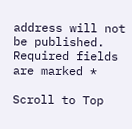address will not be published. Required fields are marked *

Scroll to Top